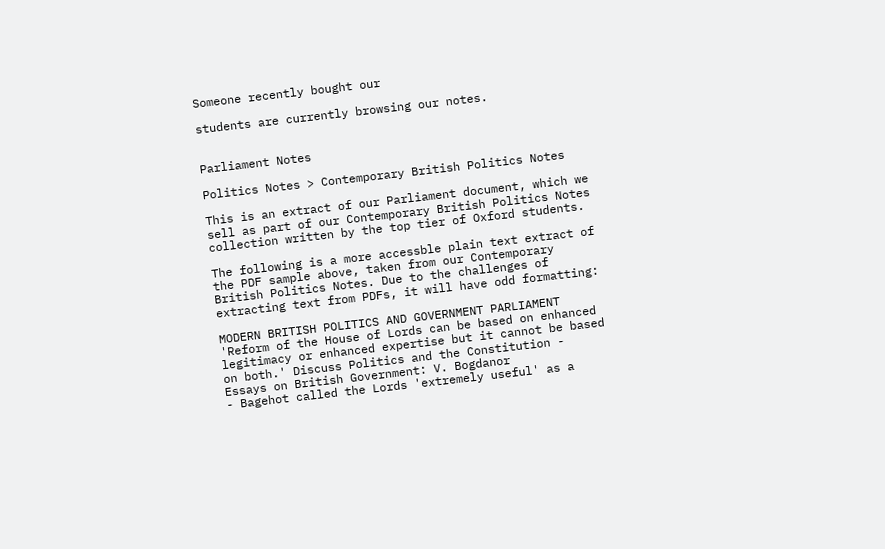Someone recently bought our

students are currently browsing our notes.


Parliament Notes

Politics Notes > Contemporary British Politics Notes

This is an extract of our Parliament document, which we sell as part of our Contemporary British Politics Notes collection written by the top tier of Oxford students.

The following is a more accessble plain text extract of the PDF sample above, taken from our Contemporary British Politics Notes. Due to the challenges of extracting text from PDFs, it will have odd formatting:

MODERN BRITISH POLITICS AND GOVERNMENT PARLIAMENT 'Reform of the House of Lords can be based on enhanced legitimacy or enhanced expertise but it cannot be based on both.' Discuss Politics and the Constitution - Essays on British Government: V. Bogdanor
- Bagehot called the Lords 'extremely useful' as a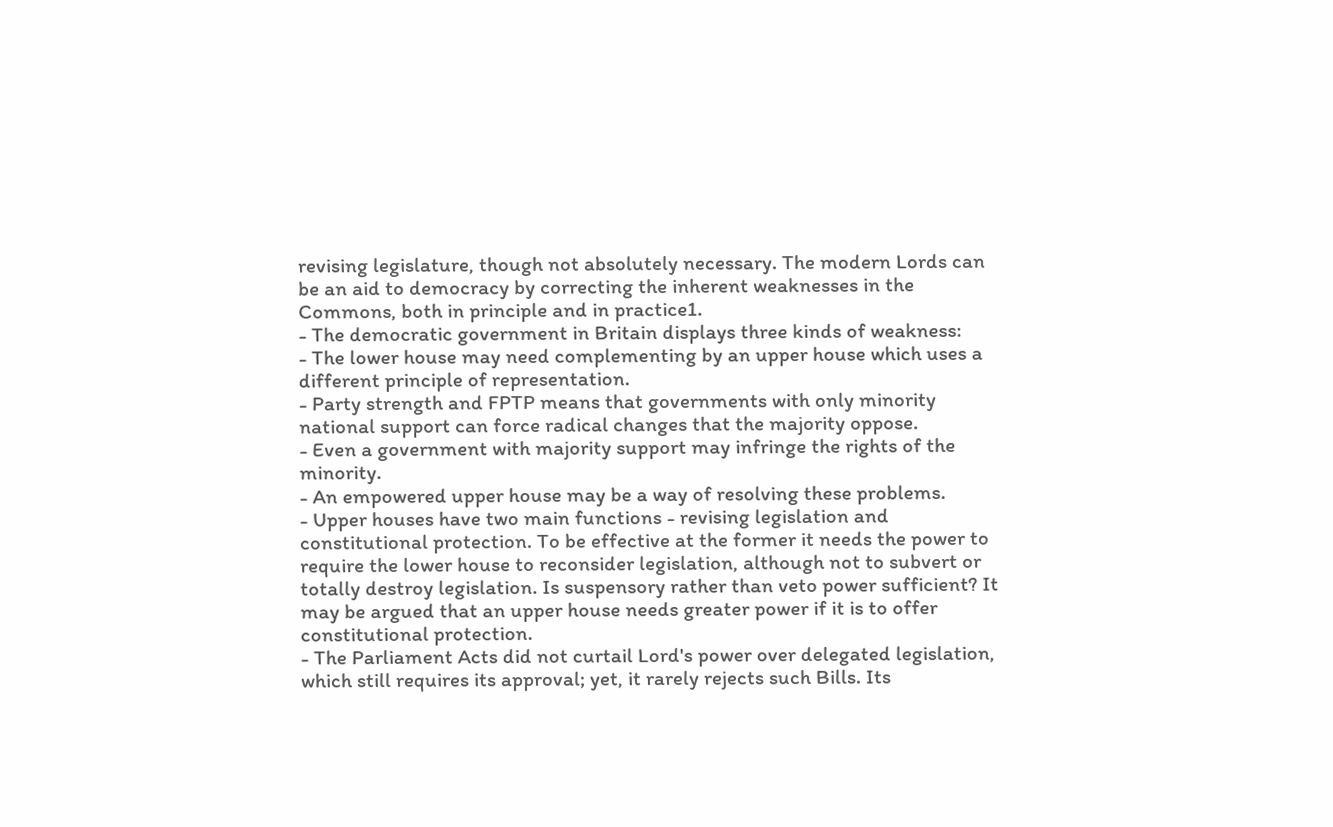revising legislature, though not absolutely necessary. The modern Lords can be an aid to democracy by correcting the inherent weaknesses in the Commons, both in principle and in practice1.
- The democratic government in Britain displays three kinds of weakness:
- The lower house may need complementing by an upper house which uses a different principle of representation.
- Party strength and FPTP means that governments with only minority national support can force radical changes that the majority oppose.
- Even a government with majority support may infringe the rights of the minority.
- An empowered upper house may be a way of resolving these problems.
- Upper houses have two main functions - revising legislation and constitutional protection. To be effective at the former it needs the power to require the lower house to reconsider legislation, although not to subvert or totally destroy legislation. Is suspensory rather than veto power sufficient? It may be argued that an upper house needs greater power if it is to offer constitutional protection.
- The Parliament Acts did not curtail Lord's power over delegated legislation, which still requires its approval; yet, it rarely rejects such Bills. Its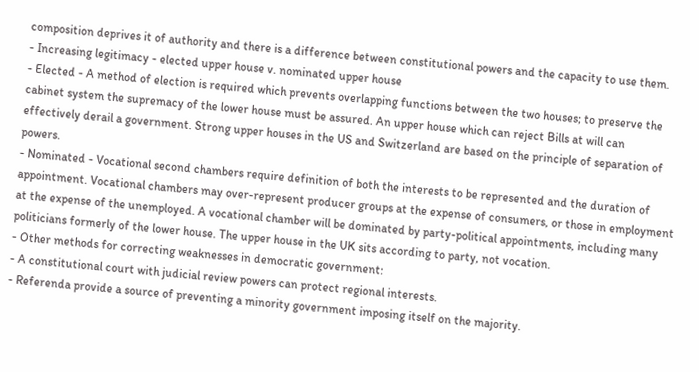composition deprives it of authority and there is a difference between constitutional powers and the capacity to use them.
- Increasing legitimacy - elected upper house v. nominated upper house
- Elected - A method of election is required which prevents overlapping functions between the two houses; to preserve the cabinet system the supremacy of the lower house must be assured. An upper house which can reject Bills at will can effectively derail a government. Strong upper houses in the US and Switzerland are based on the principle of separation of powers.
- Nominated - Vocational second chambers require definition of both the interests to be represented and the duration of appointment. Vocational chambers may over-represent producer groups at the expense of consumers, or those in employment at the expense of the unemployed. A vocational chamber will be dominated by party-political appointments, including many politicians formerly of the lower house. The upper house in the UK sits according to party, not vocation.
- Other methods for correcting weaknesses in democratic government:
- A constitutional court with judicial review powers can protect regional interests.
- Referenda provide a source of preventing a minority government imposing itself on the majority.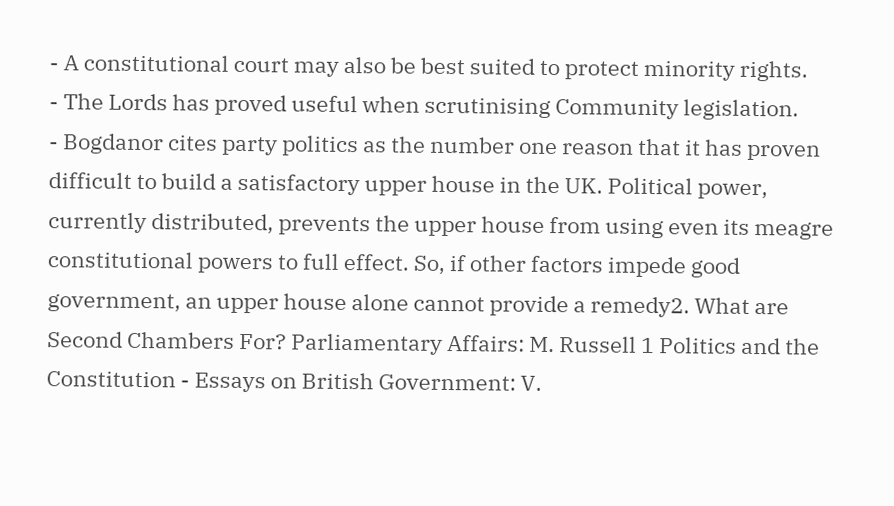- A constitutional court may also be best suited to protect minority rights.
- The Lords has proved useful when scrutinising Community legislation.
- Bogdanor cites party politics as the number one reason that it has proven difficult to build a satisfactory upper house in the UK. Political power, currently distributed, prevents the upper house from using even its meagre constitutional powers to full effect. So, if other factors impede good government, an upper house alone cannot provide a remedy2. What are Second Chambers For? Parliamentary Affairs: M. Russell 1 Politics and the Constitution - Essays on British Government: V.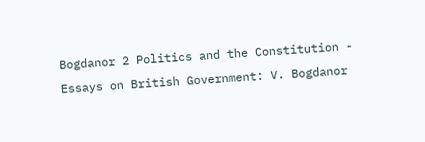Bogdanor 2 Politics and the Constitution - Essays on British Government: V. Bogdanor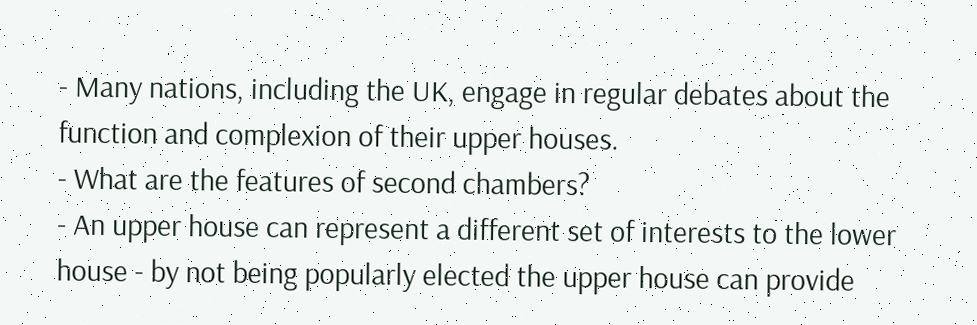- Many nations, including the UK, engage in regular debates about the function and complexion of their upper houses.
- What are the features of second chambers?
- An upper house can represent a different set of interests to the lower house - by not being popularly elected the upper house can provide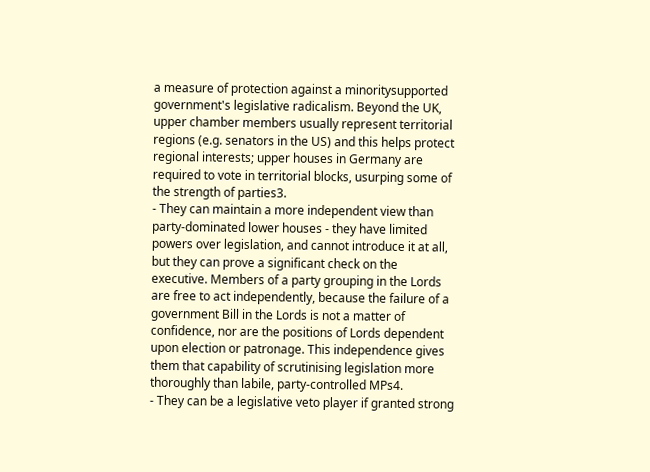a measure of protection against a minoritysupported government's legislative radicalism. Beyond the UK, upper chamber members usually represent territorial regions (e.g. senators in the US) and this helps protect regional interests; upper houses in Germany are required to vote in territorial blocks, usurping some of the strength of parties3.
- They can maintain a more independent view than party-dominated lower houses - they have limited powers over legislation, and cannot introduce it at all, but they can prove a significant check on the executive. Members of a party grouping in the Lords are free to act independently, because the failure of a government Bill in the Lords is not a matter of confidence, nor are the positions of Lords dependent upon election or patronage. This independence gives them that capability of scrutinising legislation more thoroughly than labile, party-controlled MPs4.
- They can be a legislative veto player if granted strong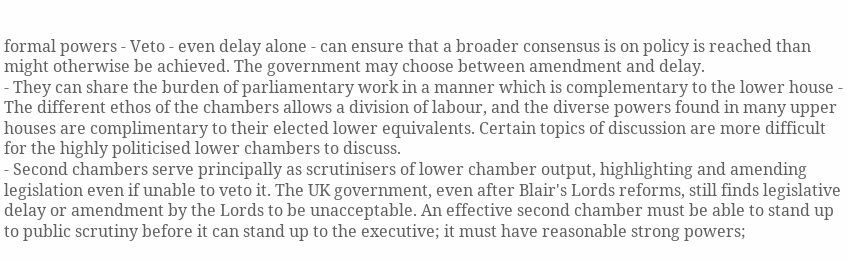formal powers - Veto - even delay alone - can ensure that a broader consensus is on policy is reached than might otherwise be achieved. The government may choose between amendment and delay.
- They can share the burden of parliamentary work in a manner which is complementary to the lower house - The different ethos of the chambers allows a division of labour, and the diverse powers found in many upper houses are complimentary to their elected lower equivalents. Certain topics of discussion are more difficult for the highly politicised lower chambers to discuss.
- Second chambers serve principally as scrutinisers of lower chamber output, highlighting and amending legislation even if unable to veto it. The UK government, even after Blair's Lords reforms, still finds legislative delay or amendment by the Lords to be unacceptable. An effective second chamber must be able to stand up to public scrutiny before it can stand up to the executive; it must have reasonable strong powers;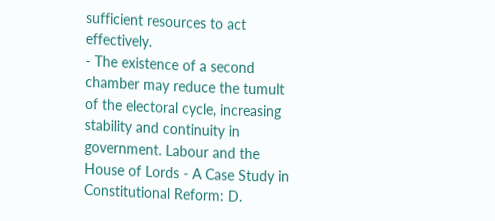sufficient resources to act effectively.
- The existence of a second chamber may reduce the tumult of the electoral cycle, increasing stability and continuity in government. Labour and the House of Lords - A Case Study in Constitutional Reform: D.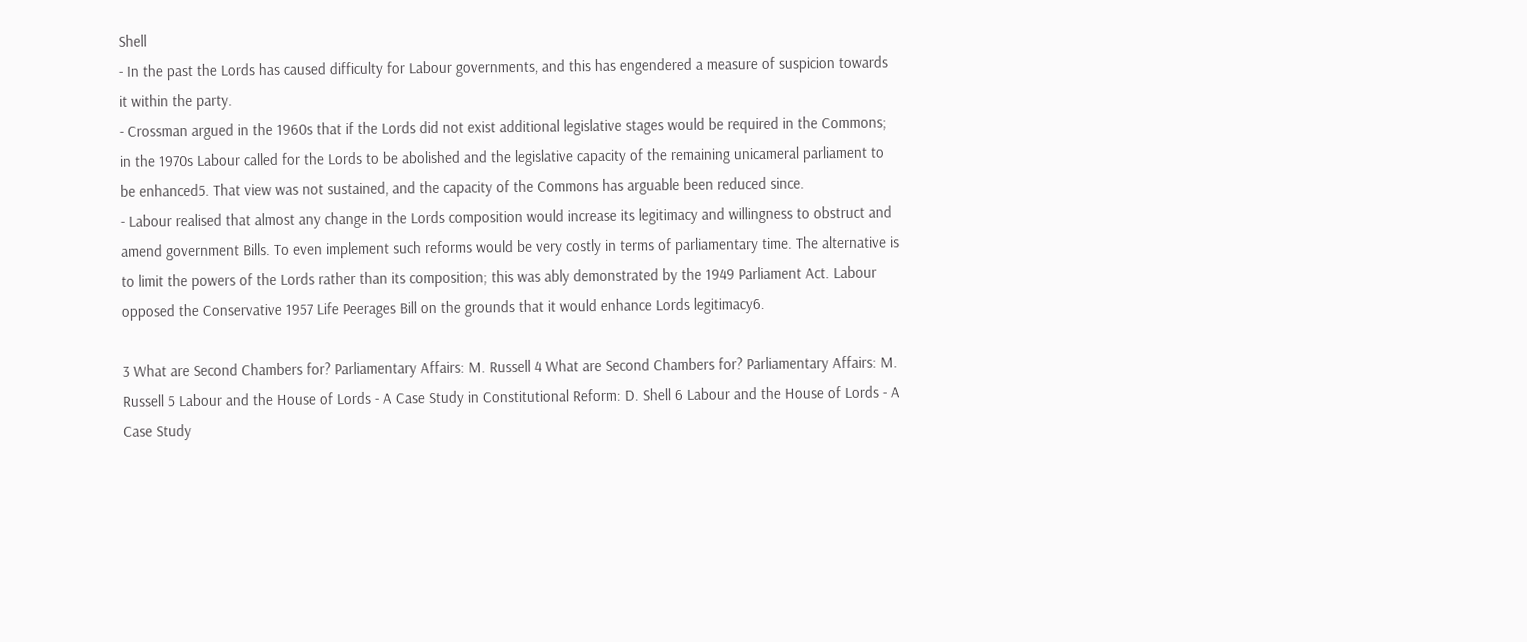Shell
- In the past the Lords has caused difficulty for Labour governments, and this has engendered a measure of suspicion towards it within the party.
- Crossman argued in the 1960s that if the Lords did not exist additional legislative stages would be required in the Commons; in the 1970s Labour called for the Lords to be abolished and the legislative capacity of the remaining unicameral parliament to be enhanced5. That view was not sustained, and the capacity of the Commons has arguable been reduced since.
- Labour realised that almost any change in the Lords composition would increase its legitimacy and willingness to obstruct and amend government Bills. To even implement such reforms would be very costly in terms of parliamentary time. The alternative is to limit the powers of the Lords rather than its composition; this was ably demonstrated by the 1949 Parliament Act. Labour opposed the Conservative 1957 Life Peerages Bill on the grounds that it would enhance Lords legitimacy6.

3 What are Second Chambers for? Parliamentary Affairs: M. Russell 4 What are Second Chambers for? Parliamentary Affairs: M. Russell 5 Labour and the House of Lords - A Case Study in Constitutional Reform: D. Shell 6 Labour and the House of Lords - A Case Study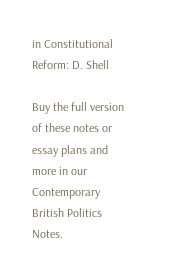in Constitutional Reform: D. Shell

Buy the full version of these notes or essay plans and more in our Contemporary British Politics Notes.